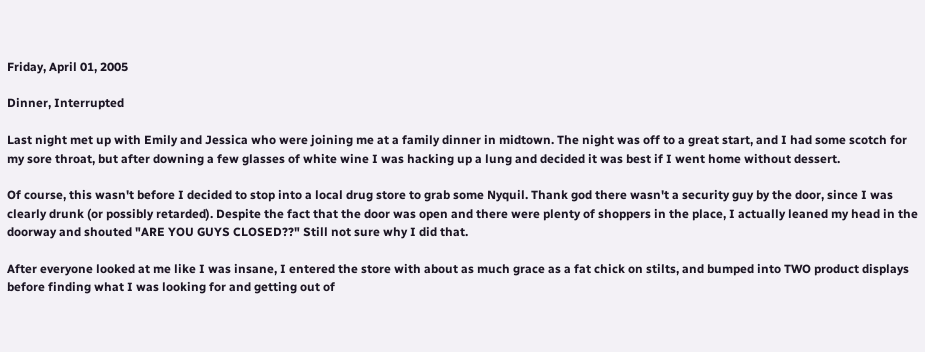Friday, April 01, 2005

Dinner, Interrupted

Last night met up with Emily and Jessica who were joining me at a family dinner in midtown. The night was off to a great start, and I had some scotch for my sore throat, but after downing a few glasses of white wine I was hacking up a lung and decided it was best if I went home without dessert.

Of course, this wasn't before I decided to stop into a local drug store to grab some Nyquil. Thank god there wasn't a security guy by the door, since I was clearly drunk (or possibly retarded). Despite the fact that the door was open and there were plenty of shoppers in the place, I actually leaned my head in the doorway and shouted "ARE YOU GUYS CLOSED??" Still not sure why I did that.

After everyone looked at me like I was insane, I entered the store with about as much grace as a fat chick on stilts, and bumped into TWO product displays before finding what I was looking for and getting out of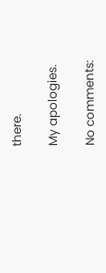there.

My apologies.

No comments: